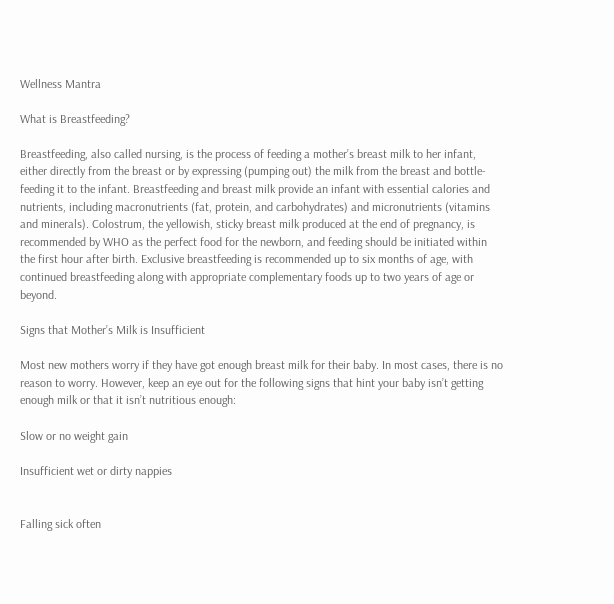Wellness Mantra

What is Breastfeeding?

Breastfeeding, also called nursing, is the process of feeding a mother’s breast milk to her infant, either directly from the breast or by expressing (pumping out) the milk from the breast and bottle-feeding it to the infant. Breastfeeding and breast milk provide an infant with essential calories and nutrients, including macronutrients (fat, protein, and carbohydrates) and micronutrients (vitamins and minerals). Colostrum, the yellowish, sticky breast milk produced at the end of pregnancy, is recommended by WHO as the perfect food for the newborn, and feeding should be initiated within the first hour after birth. Exclusive breastfeeding is recommended up to six months of age, with continued breastfeeding along with appropriate complementary foods up to two years of age or beyond.

Signs that Mother’s Milk is Insufficient

Most new mothers worry if they have got enough breast milk for their baby. In most cases, there is no reason to worry. However, keep an eye out for the following signs that hint your baby isn’t getting enough milk or that it isn’t nutritious enough:

Slow or no weight gain

Insufficient wet or dirty nappies


Falling sick often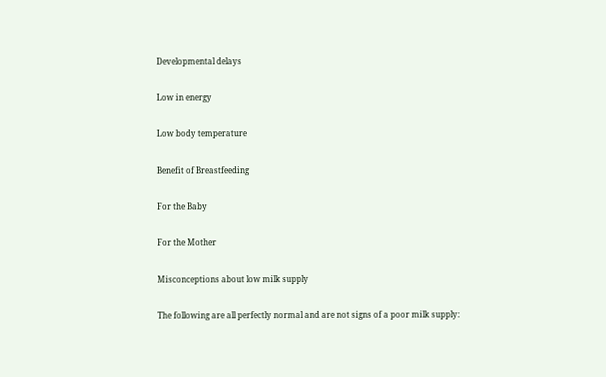Developmental delays

Low in energy

Low body temperature

Benefit of Breastfeeding

For the Baby

For the Mother

Misconceptions about low milk supply

The following are all perfectly normal and are not signs of a poor milk supply: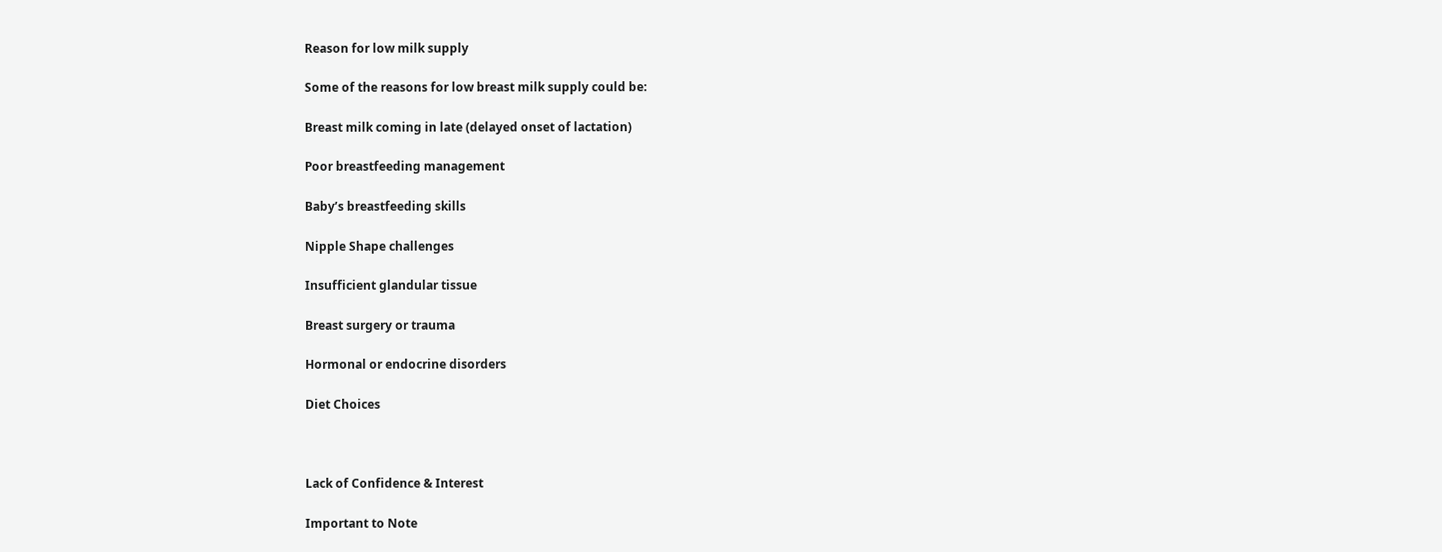Reason for low milk supply

Some of the reasons for low breast milk supply could be:

Breast milk coming in late (delayed onset of lactation)

Poor breastfeeding management

Baby’s breastfeeding skills

Nipple Shape challenges

Insufficient glandular tissue

Breast surgery or trauma

Hormonal or endocrine disorders

Diet Choices



Lack of Confidence & Interest

Important to Note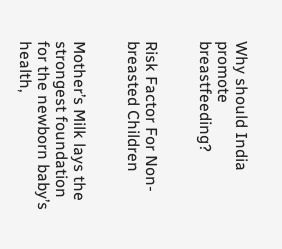Why should India promote breastfeeding?


Risk Factor For Non-breasted Children


Mother’s Milk lays the strongest foundation for the newborn baby’s health,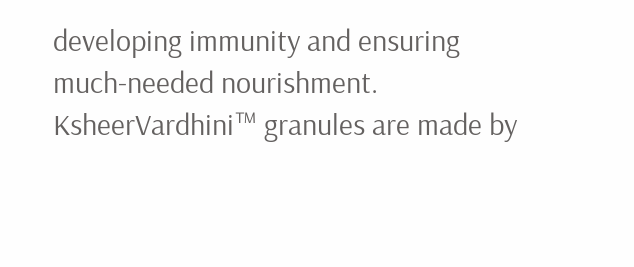developing immunity and ensuring much-needed nourishment. KsheerVardhini™ granules are made by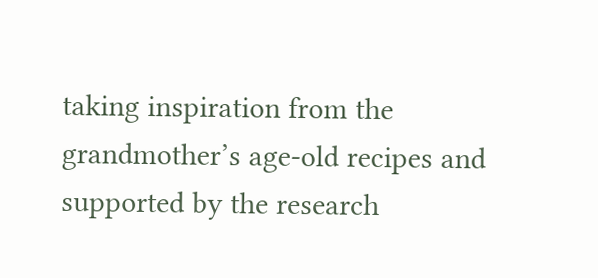taking inspiration from the grandmother’s age-old recipes and supported by the research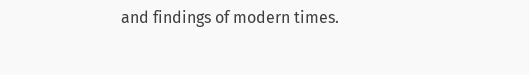and findings of modern times.